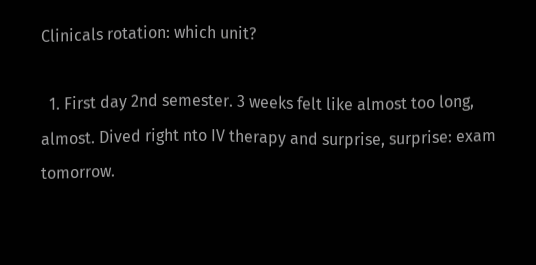Clinicals rotation: which unit?

  1. First day 2nd semester. 3 weeks felt like almost too long, almost. Dived right nto IV therapy and surprise, surprise: exam tomorrow.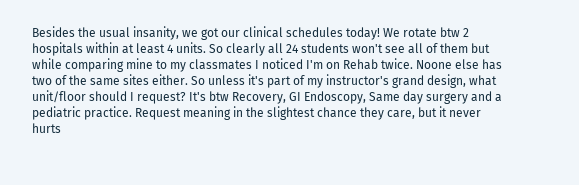Besides the usual insanity, we got our clinical schedules today! We rotate btw 2 hospitals within at least 4 units. So clearly all 24 students won't see all of them but while comparing mine to my classmates I noticed I'm on Rehab twice. Noone else has two of the same sites either. So unless it's part of my instructor's grand design, what unit/floor should I request? It's btw Recovery, GI Endoscopy, Same day surgery and a pediatric practice. Request meaning in the slightest chance they care, but it never hurts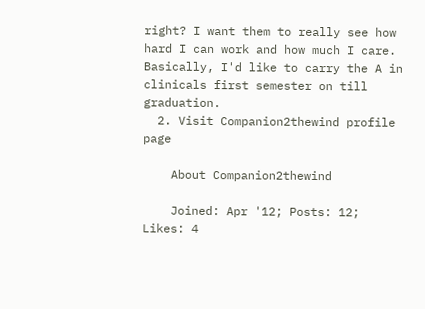right? I want them to really see how hard I can work and how much I care. Basically, I'd like to carry the A in clinicals first semester on till graduation.
  2. Visit Companion2thewind profile page

    About Companion2thewind

    Joined: Apr '12; Posts: 12; Likes: 4